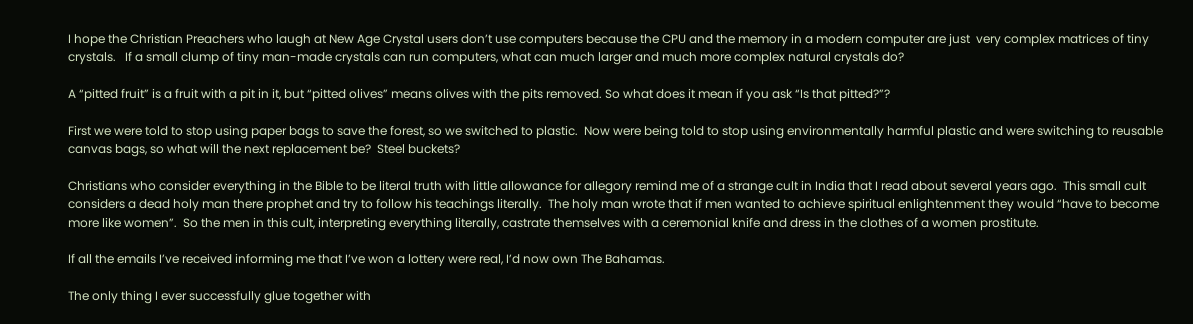I hope the Christian Preachers who laugh at New Age Crystal users don’t use computers because the CPU and the memory in a modern computer are just  very complex matrices of tiny crystals.   If a small clump of tiny man-made crystals can run computers, what can much larger and much more complex natural crystals do?

A “pitted fruit” is a fruit with a pit in it, but “pitted olives” means olives with the pits removed. So what does it mean if you ask “Is that pitted?”?

First we were told to stop using paper bags to save the forest, so we switched to plastic.  Now were being told to stop using environmentally harmful plastic and were switching to reusable canvas bags, so what will the next replacement be?  Steel buckets?

Christians who consider everything in the Bible to be literal truth with little allowance for allegory remind me of a strange cult in India that I read about several years ago.  This small cult considers a dead holy man there prophet and try to follow his teachings literally.  The holy man wrote that if men wanted to achieve spiritual enlightenment they would “have to become more like women”.  So the men in this cult, interpreting everything literally, castrate themselves with a ceremonial knife and dress in the clothes of a women prostitute.

If all the emails I’ve received informing me that I’ve won a lottery were real, I’d now own The Bahamas.

The only thing I ever successfully glue together with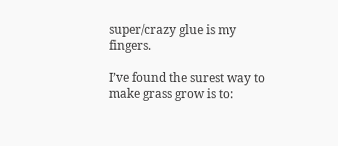super/crazy glue is my fingers.

I’ve found the surest way to make grass grow is to: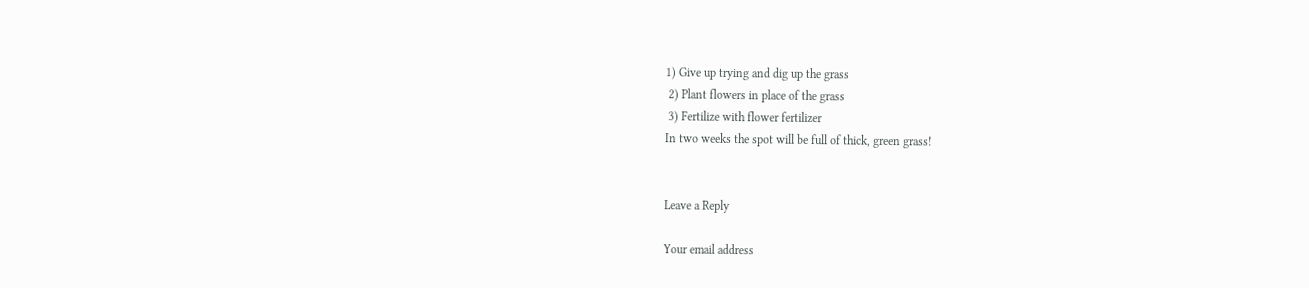1) Give up trying and dig up the grass
 2) Plant flowers in place of the grass
 3) Fertilize with flower fertilizer
In two weeks the spot will be full of thick, green grass!


Leave a Reply

Your email address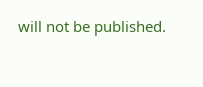will not be published.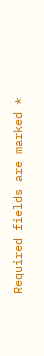Required fields are marked *